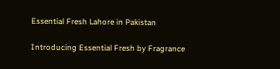Essential Fresh Lahore in Pakistan

Introducing Essential Fresh by Fragrance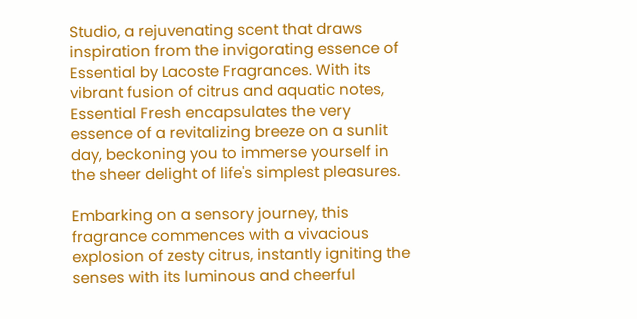Studio, a rejuvenating scent that draws inspiration from the invigorating essence of Essential by Lacoste Fragrances. With its vibrant fusion of citrus and aquatic notes, Essential Fresh encapsulates the very essence of a revitalizing breeze on a sunlit day, beckoning you to immerse yourself in the sheer delight of life's simplest pleasures.

Embarking on a sensory journey, this fragrance commences with a vivacious explosion of zesty citrus, instantly igniting the senses with its luminous and cheerful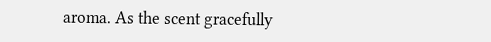aroma. As the scent gracefully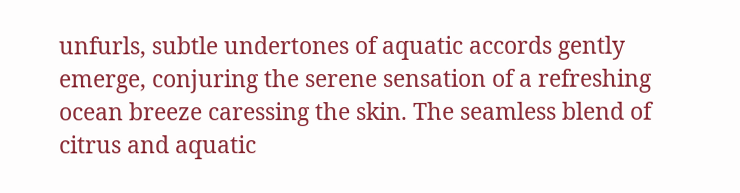unfurls, subtle undertones of aquatic accords gently emerge, conjuring the serene sensation of a refreshing ocean breeze caressing the skin. The seamless blend of citrus and aquatic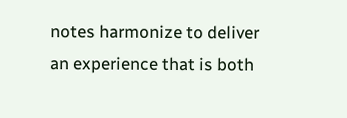notes harmonize to deliver an experience that is both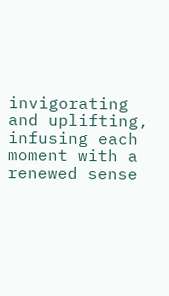invigorating and uplifting, infusing each moment with a renewed sense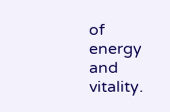of energy and vitality.